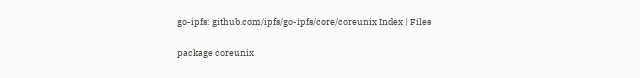go-ipfs: github.com/ipfs/go-ipfs/core/coreunix Index | Files

package coreunix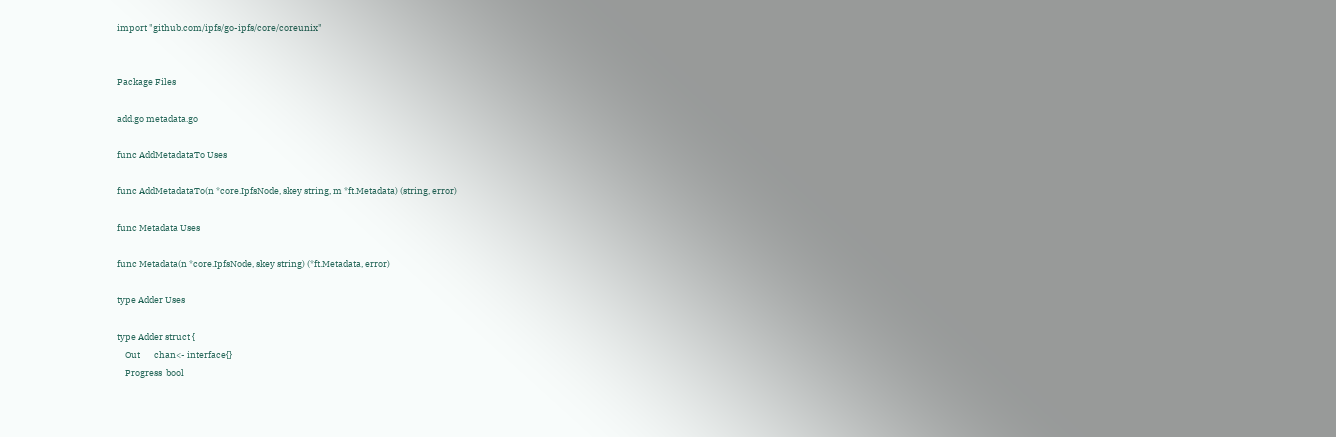import "github.com/ipfs/go-ipfs/core/coreunix"


Package Files

add.go metadata.go

func AddMetadataTo Uses

func AddMetadataTo(n *core.IpfsNode, skey string, m *ft.Metadata) (string, error)

func Metadata Uses

func Metadata(n *core.IpfsNode, skey string) (*ft.Metadata, error)

type Adder Uses

type Adder struct {
    Out       chan<- interface{}
    Progress  bool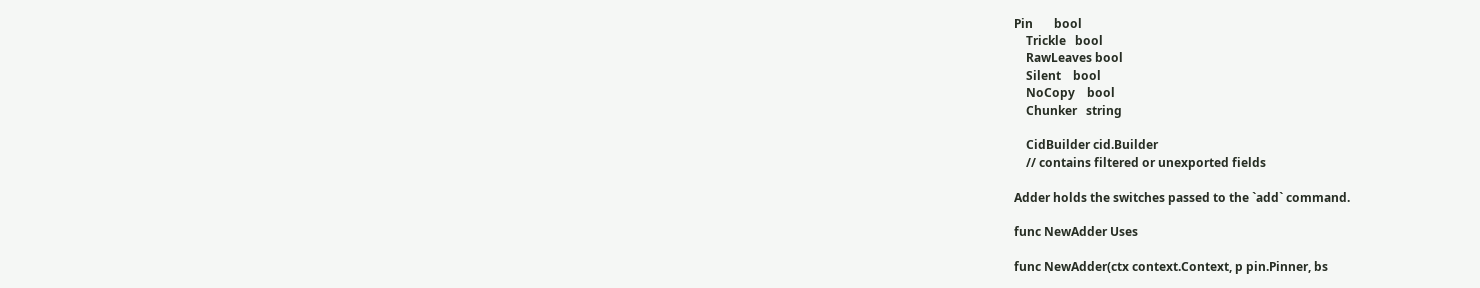Pin       bool
    Trickle   bool
    RawLeaves bool
    Silent    bool
    NoCopy    bool
    Chunker   string

    CidBuilder cid.Builder
    // contains filtered or unexported fields

Adder holds the switches passed to the `add` command.

func NewAdder Uses

func NewAdder(ctx context.Context, p pin.Pinner, bs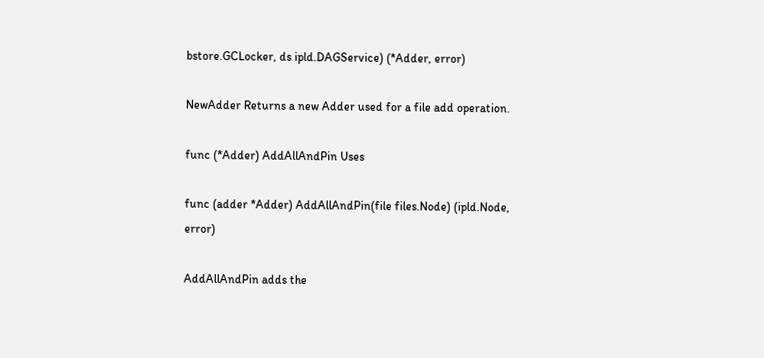bstore.GCLocker, ds ipld.DAGService) (*Adder, error)

NewAdder Returns a new Adder used for a file add operation.

func (*Adder) AddAllAndPin Uses

func (adder *Adder) AddAllAndPin(file files.Node) (ipld.Node, error)

AddAllAndPin adds the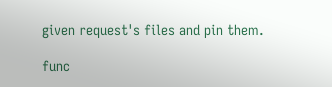given request's files and pin them.

func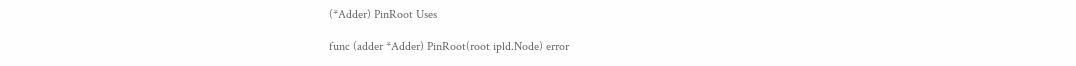(*Adder) PinRoot Uses

func (adder *Adder) PinRoot(root ipld.Node) error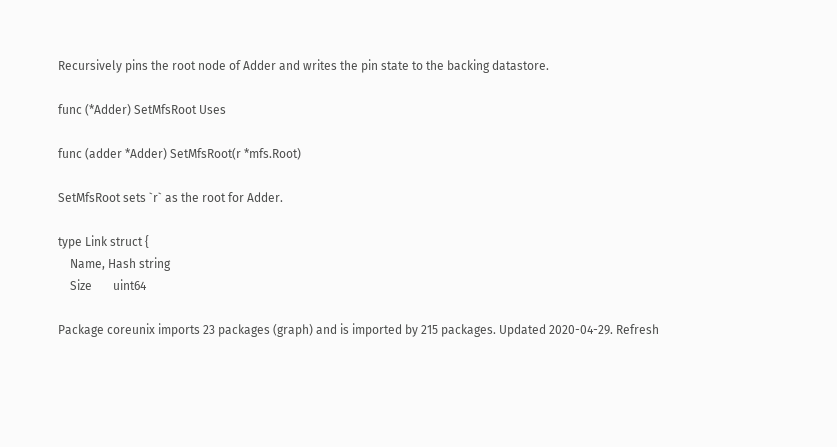Recursively pins the root node of Adder and writes the pin state to the backing datastore.

func (*Adder) SetMfsRoot Uses

func (adder *Adder) SetMfsRoot(r *mfs.Root)

SetMfsRoot sets `r` as the root for Adder.

type Link struct {
    Name, Hash string
    Size       uint64

Package coreunix imports 23 packages (graph) and is imported by 215 packages. Updated 2020-04-29. Refresh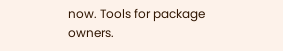now. Tools for package owners.